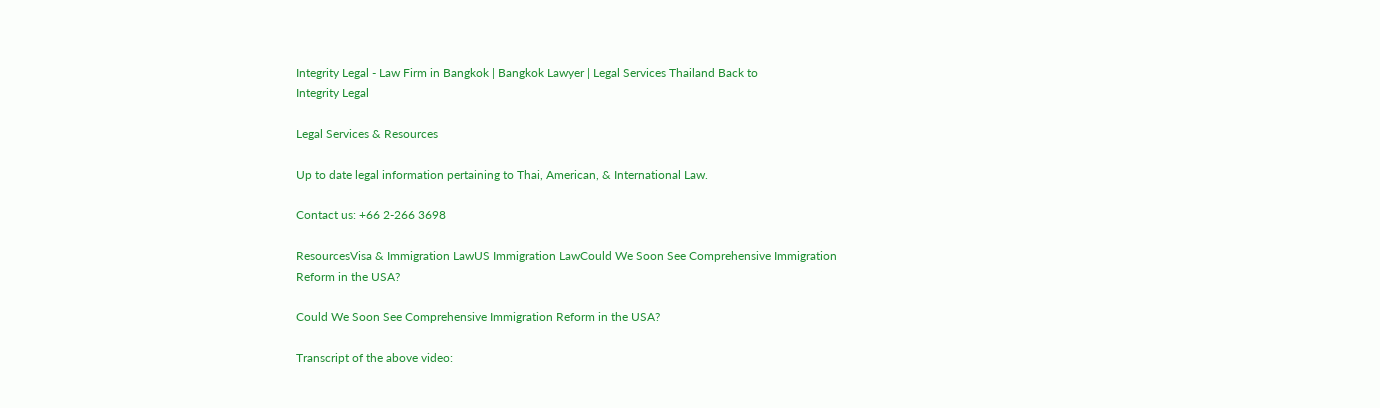Integrity Legal - Law Firm in Bangkok | Bangkok Lawyer | Legal Services Thailand Back to
Integrity Legal

Legal Services & Resources

Up to date legal information pertaining to Thai, American, & International Law.

Contact us: +66 2-266 3698

ResourcesVisa & Immigration LawUS Immigration LawCould We Soon See Comprehensive Immigration Reform in the USA?

Could We Soon See Comprehensive Immigration Reform in the USA?

Transcript of the above video: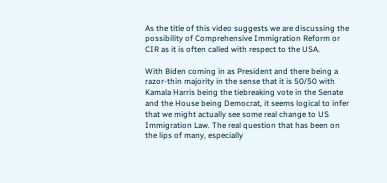As the title of this video suggests we are discussing the possibility of Comprehensive Immigration Reform or CIR as it is often called with respect to the USA.

With Biden coming in as President and there being a razor-thin majority in the sense that it is 50/50 with Kamala Harris being the tiebreaking vote in the Senate and the House being Democrat, it seems logical to infer that we might actually see some real change to US Immigration Law. The real question that has been on the lips of many, especially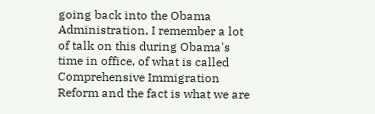going back into the Obama Administration, I remember a lot of talk on this during Obama's time in office, of what is called Comprehensive Immigration Reform and the fact is what we are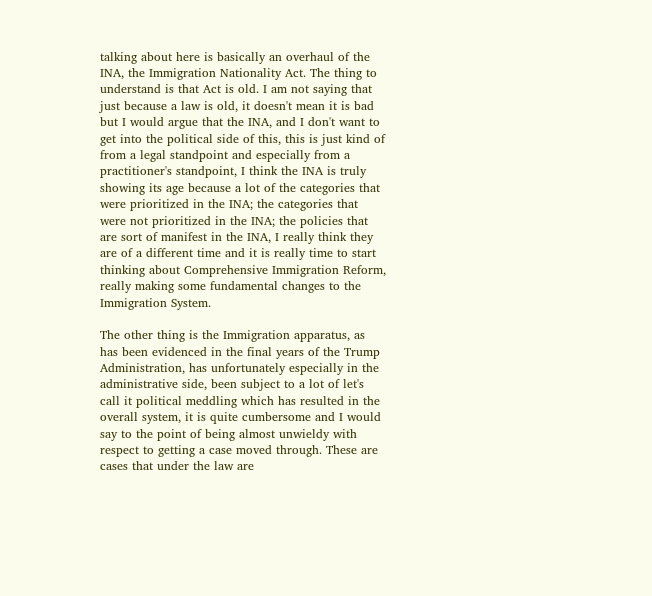talking about here is basically an overhaul of the INA, the Immigration Nationality Act. The thing to understand is that Act is old. I am not saying that just because a law is old, it doesn't mean it is bad but I would argue that the INA, and I don't want to get into the political side of this, this is just kind of from a legal standpoint and especially from a practitioner's standpoint, I think the INA is truly showing its age because a lot of the categories that were prioritized in the INA; the categories that were not prioritized in the INA; the policies that are sort of manifest in the INA, I really think they are of a different time and it is really time to start thinking about Comprehensive Immigration Reform, really making some fundamental changes to the Immigration System.

The other thing is the Immigration apparatus, as has been evidenced in the final years of the Trump Administration, has unfortunately especially in the administrative side, been subject to a lot of let's call it political meddling which has resulted in the overall system, it is quite cumbersome and I would say to the point of being almost unwieldy with respect to getting a case moved through. These are cases that under the law are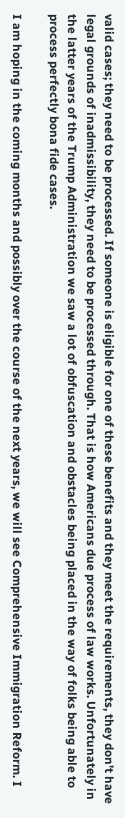valid cases; they need to be processed. If someone is eligible for one of these benefits and they meet the requirements, they don't have legal grounds of inadmissibility, they need to be processed through. That is how Americans due process of law works. Unfortunately in the latter years of the Trump Administration we saw a lot of obfuscation and obstacles being placed in the way of folks being able to process perfectly bona fide cases.

I am hoping in the coming months and possibly over the course of the next years, we will see Comprehensive Immigration Reform. I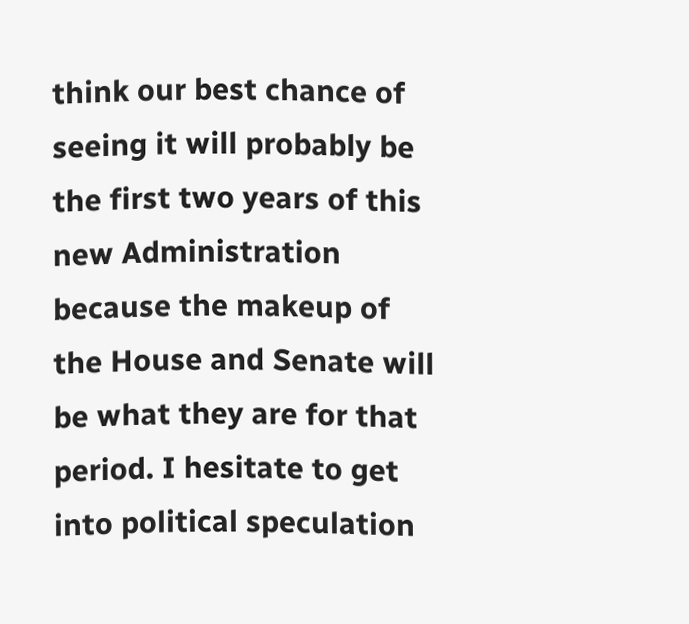think our best chance of seeing it will probably be the first two years of this new Administration because the makeup of the House and Senate will be what they are for that period. I hesitate to get into political speculation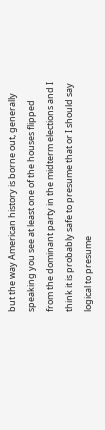but the way American history is borne out, generally speaking you see at least one of the houses flipped from the dominant party in the midterm elections and I think it is probably safe to presume that or I should say logical to presume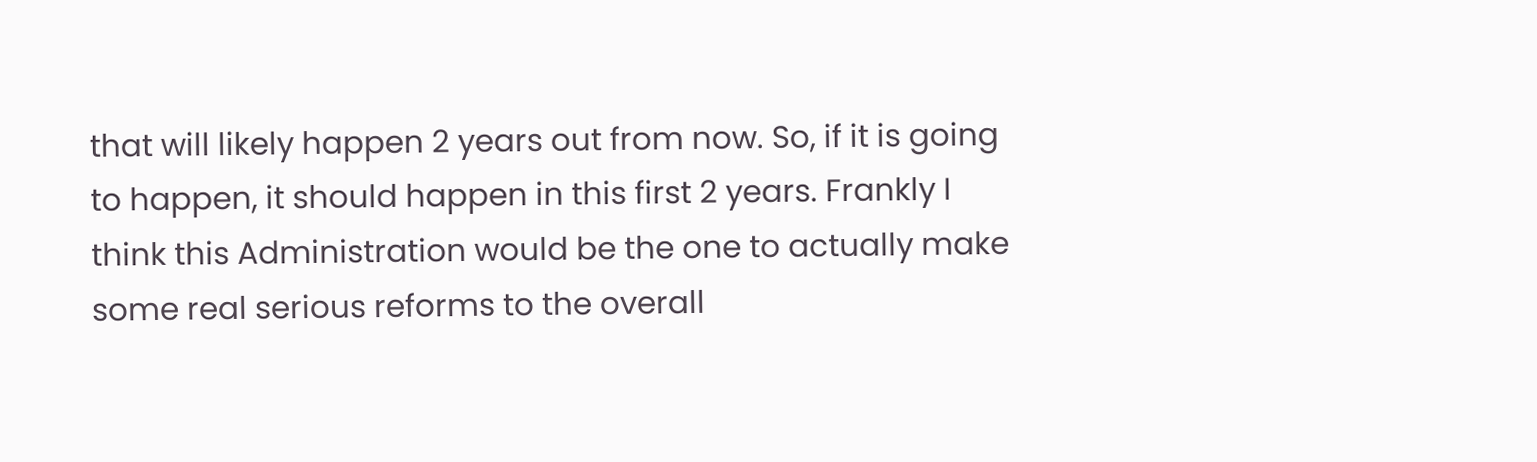that will likely happen 2 years out from now. So, if it is going to happen, it should happen in this first 2 years. Frankly I think this Administration would be the one to actually make some real serious reforms to the overall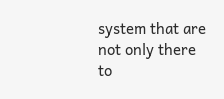system that are not only there to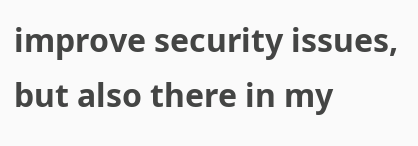improve security issues, but also there in my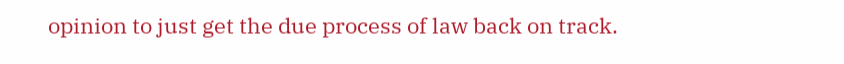opinion to just get the due process of law back on track.